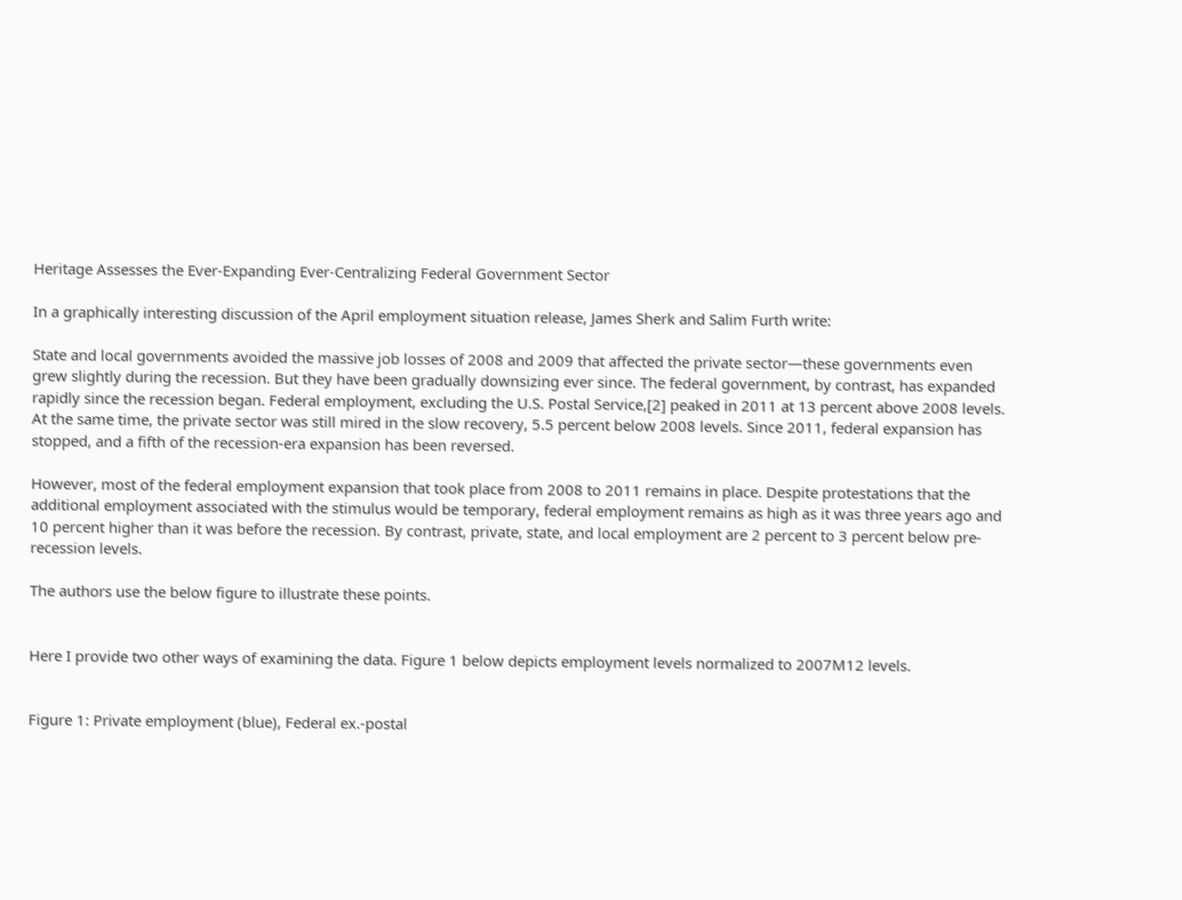Heritage Assesses the Ever-Expanding Ever-Centralizing Federal Government Sector

In a graphically interesting discussion of the April employment situation release, James Sherk and Salim Furth write:

State and local governments avoided the massive job losses of 2008 and 2009 that affected the private sector—these governments even grew slightly during the recession. But they have been gradually downsizing ever since. The federal government, by contrast, has expanded rapidly since the recession began. Federal employment, excluding the U.S. Postal Service,[2] peaked in 2011 at 13 percent above 2008 levels. At the same time, the private sector was still mired in the slow recovery, 5.5 percent below 2008 levels. Since 2011, federal expansion has stopped, and a fifth of the recession-era expansion has been reversed.

However, most of the federal employment expansion that took place from 2008 to 2011 remains in place. Despite protestations that the additional employment associated with the stimulus would be temporary, federal employment remains as high as it was three years ago and 10 percent higher than it was before the recession. By contrast, private, state, and local employment are 2 percent to 3 percent below pre-recession levels.

The authors use the below figure to illustrate these points.


Here I provide two other ways of examining the data. Figure 1 below depicts employment levels normalized to 2007M12 levels.


Figure 1: Private employment (blue), Federal ex.-postal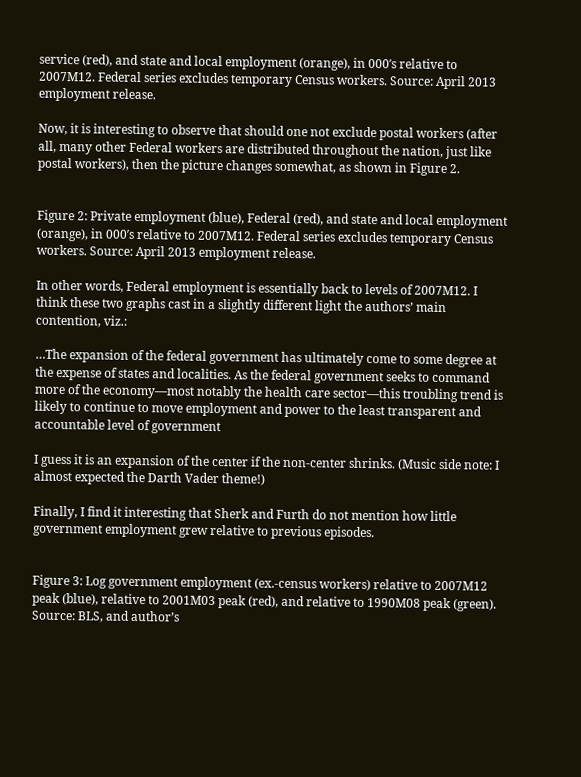service (red), and state and local employment (orange), in 000′s relative to 2007M12. Federal series excludes temporary Census workers. Source: April 2013 employment release.

Now, it is interesting to observe that should one not exclude postal workers (after all, many other Federal workers are distributed throughout the nation, just like postal workers), then the picture changes somewhat, as shown in Figure 2.


Figure 2: Private employment (blue), Federal (red), and state and local employment (orange), in 000′s relative to 2007M12. Federal series excludes temporary Census workers. Source: April 2013 employment release.

In other words, Federal employment is essentially back to levels of 2007M12. I think these two graphs cast in a slightly different light the authors’ main contention, viz.:

…The expansion of the federal government has ultimately come to some degree at the expense of states and localities. As the federal government seeks to command more of the economy—most notably the health care sector—this troubling trend is likely to continue to move employment and power to the least transparent and accountable level of government

I guess it is an expansion of the center if the non-center shrinks. (Music side note: I almost expected the Darth Vader theme!)

Finally, I find it interesting that Sherk and Furth do not mention how little government employment grew relative to previous episodes.


Figure 3: Log government employment (ex.-census workers) relative to 2007M12 peak (blue), relative to 2001M03 peak (red), and relative to 1990M08 peak (green). Source: BLS, and author’s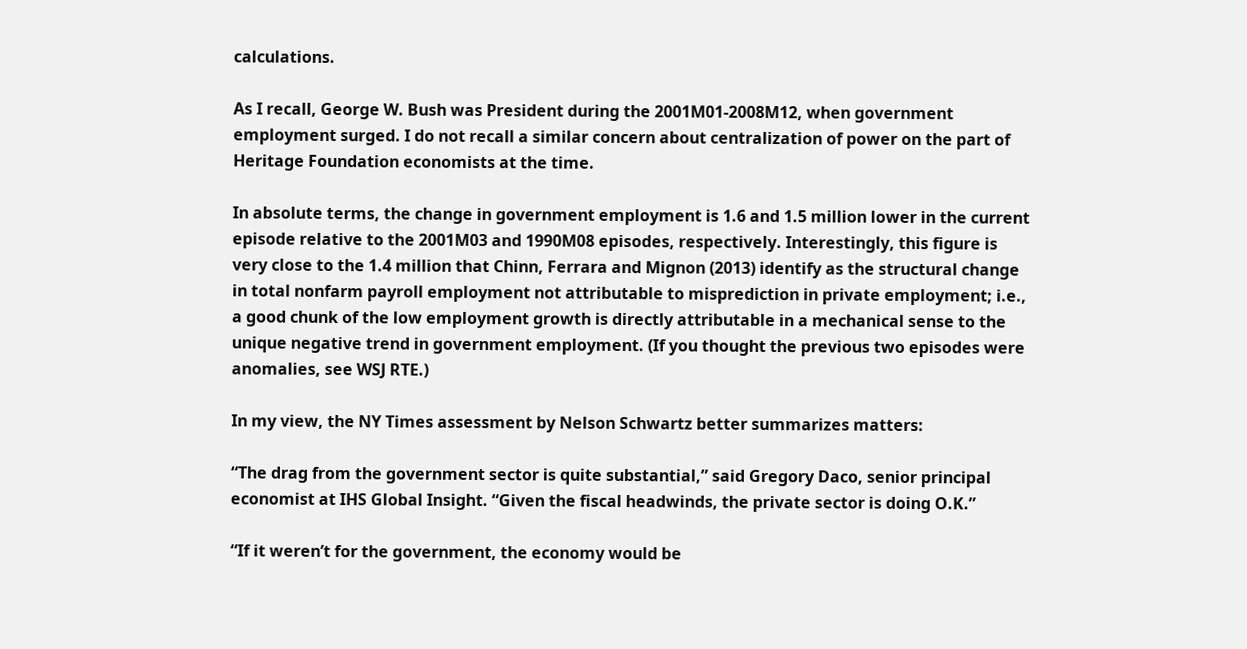calculations.

As I recall, George W. Bush was President during the 2001M01-2008M12, when government employment surged. I do not recall a similar concern about centralization of power on the part of Heritage Foundation economists at the time.

In absolute terms, the change in government employment is 1.6 and 1.5 million lower in the current episode relative to the 2001M03 and 1990M08 episodes, respectively. Interestingly, this figure is very close to the 1.4 million that Chinn, Ferrara and Mignon (2013) identify as the structural change in total nonfarm payroll employment not attributable to misprediction in private employment; i.e., a good chunk of the low employment growth is directly attributable in a mechanical sense to the unique negative trend in government employment. (If you thought the previous two episodes were anomalies, see WSJ RTE.)

In my view, the NY Times assessment by Nelson Schwartz better summarizes matters:

“The drag from the government sector is quite substantial,” said Gregory Daco, senior principal economist at IHS Global Insight. “Given the fiscal headwinds, the private sector is doing O.K.”

“If it weren’t for the government, the economy would be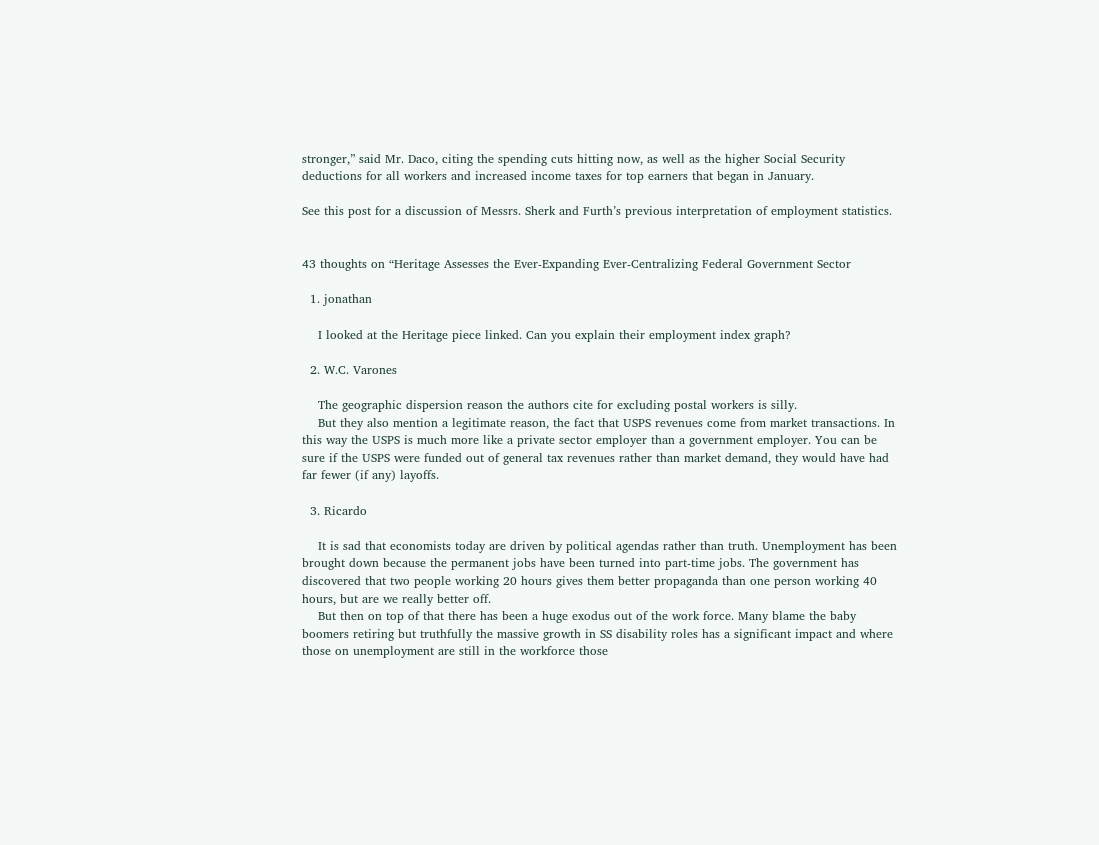stronger,” said Mr. Daco, citing the spending cuts hitting now, as well as the higher Social Security deductions for all workers and increased income taxes for top earners that began in January.

See this post for a discussion of Messrs. Sherk and Furth’s previous interpretation of employment statistics.


43 thoughts on “Heritage Assesses the Ever-Expanding Ever-Centralizing Federal Government Sector

  1. jonathan

    I looked at the Heritage piece linked. Can you explain their employment index graph?

  2. W.C. Varones

    The geographic dispersion reason the authors cite for excluding postal workers is silly.
    But they also mention a legitimate reason, the fact that USPS revenues come from market transactions. In this way the USPS is much more like a private sector employer than a government employer. You can be sure if the USPS were funded out of general tax revenues rather than market demand, they would have had far fewer (if any) layoffs.

  3. Ricardo

    It is sad that economists today are driven by political agendas rather than truth. Unemployment has been brought down because the permanent jobs have been turned into part-time jobs. The government has discovered that two people working 20 hours gives them better propaganda than one person working 40 hours, but are we really better off.
    But then on top of that there has been a huge exodus out of the work force. Many blame the baby boomers retiring but truthfully the massive growth in SS disability roles has a significant impact and where those on unemployment are still in the workforce those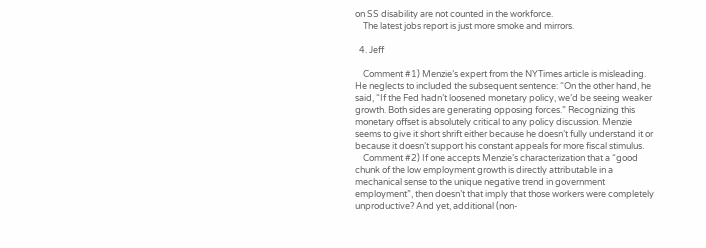on SS disability are not counted in the workforce.
    The latest jobs report is just more smoke and mirrors.

  4. Jeff

    Comment #1) Menzie’s expert from the NYTimes article is misleading. He neglects to included the subsequent sentence: “On the other hand, he said, “If the Fed hadn’t loosened monetary policy, we’d be seeing weaker growth. Both sides are generating opposing forces.” Recognizing this monetary offset is absolutely critical to any policy discussion. Menzie seems to give it short shrift either because he doesn’t fully understand it or because it doesn’t support his constant appeals for more fiscal stimulus.
    Comment #2) If one accepts Menzie’s characterization that a “good chunk of the low employment growth is directly attributable in a mechanical sense to the unique negative trend in government employment”, then doesn’t that imply that those workers were completely unproductive? And yet, additional (non-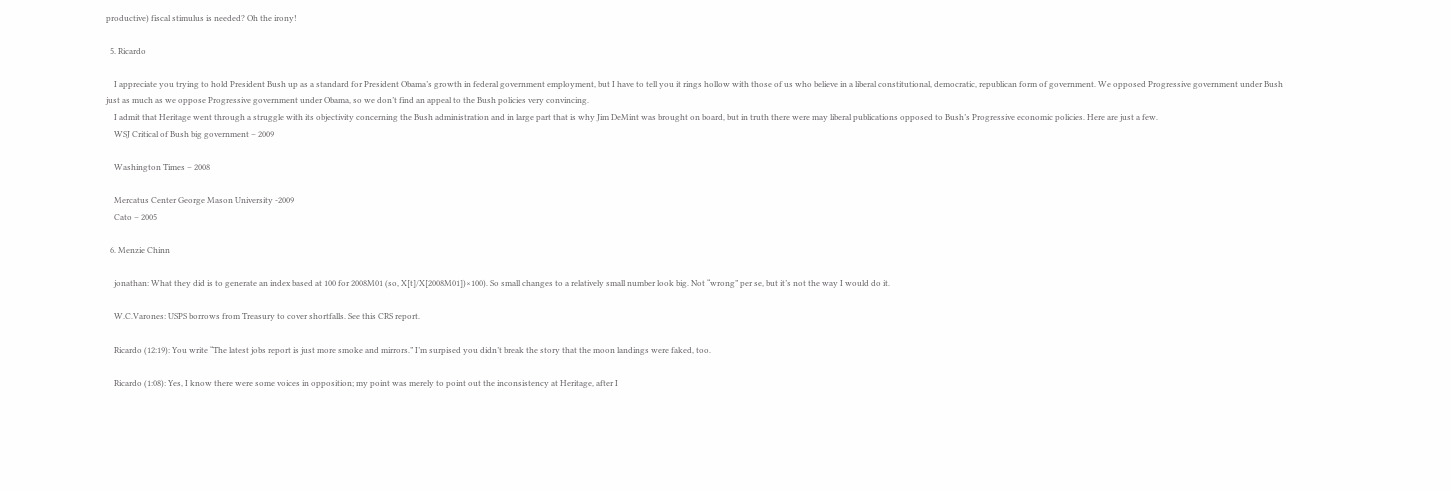productive) fiscal stimulus is needed? Oh the irony!

  5. Ricardo

    I appreciate you trying to hold President Bush up as a standard for President Obama’s growth in federal government employment, but I have to tell you it rings hollow with those of us who believe in a liberal constitutional, democratic, republican form of government. We opposed Progressive government under Bush just as much as we oppose Progressive government under Obama, so we don’t find an appeal to the Bush policies very convincing.
    I admit that Heritage went through a struggle with its objectivity concerning the Bush administration and in large part that is why Jim DeMint was brought on board, but in truth there were may liberal publications opposed to Bush’s Progressive economic policies. Here are just a few.
    WSJ Critical of Bush big government – 2009

    Washington Times – 2008

    Mercatus Center George Mason University -2009
    Cato – 2005

  6. Menzie Chinn

    jonathan: What they did is to generate an index based at 100 for 2008M01 (so, X[t]/X[2008M01])×100). So small changes to a relatively small number look big. Not “wrong” per se, but it’s not the way I would do it.

    W.C.Varones: USPS borrows from Treasury to cover shortfalls. See this CRS report.

    Ricardo (12:19): You write “The latest jobs report is just more smoke and mirrors.” I’m surpised you didn’t break the story that the moon landings were faked, too.

    Ricardo (1:08): Yes, I know there were some voices in opposition; my point was merely to point out the inconsistency at Heritage, after I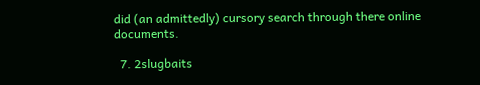did (an admittedly) cursory search through there online documents.

  7. 2slugbaits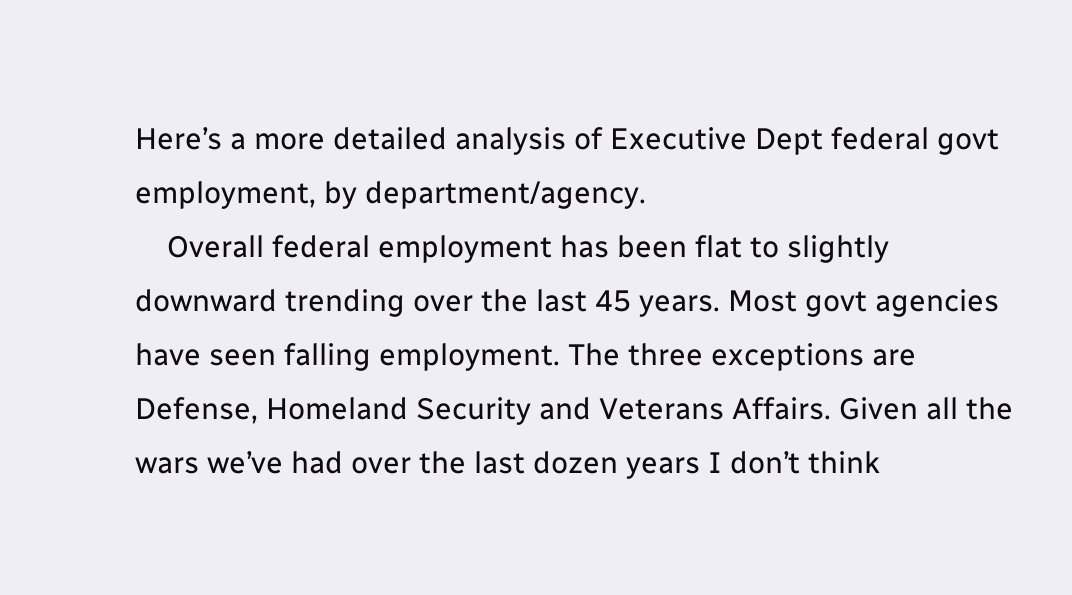Here’s a more detailed analysis of Executive Dept federal govt employment, by department/agency.
    Overall federal employment has been flat to slightly downward trending over the last 45 years. Most govt agencies have seen falling employment. The three exceptions are Defense, Homeland Security and Veterans Affairs. Given all the wars we’ve had over the last dozen years I don’t think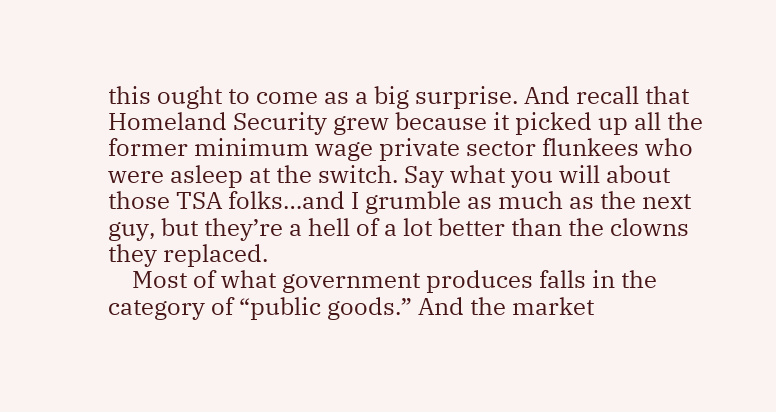this ought to come as a big surprise. And recall that Homeland Security grew because it picked up all the former minimum wage private sector flunkees who were asleep at the switch. Say what you will about those TSA folks…and I grumble as much as the next guy, but they’re a hell of a lot better than the clowns they replaced.
    Most of what government produces falls in the category of “public goods.” And the market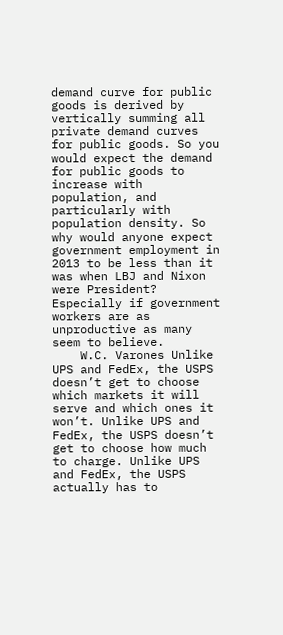demand curve for public goods is derived by vertically summing all private demand curves for public goods. So you would expect the demand for public goods to increase with population, and particularly with population density. So why would anyone expect government employment in 2013 to be less than it was when LBJ and Nixon were President? Especially if government workers are as unproductive as many seem to believe.
    W.C. Varones Unlike UPS and FedEx, the USPS doesn’t get to choose which markets it will serve and which ones it won’t. Unlike UPS and FedEx, the USPS doesn’t get to choose how much to charge. Unlike UPS and FedEx, the USPS actually has to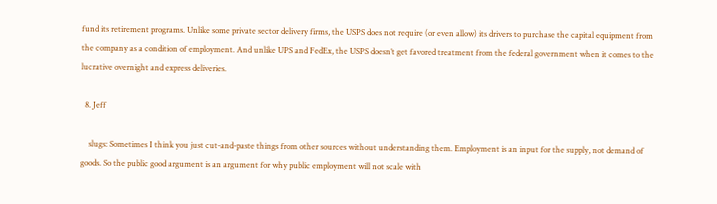fund its retirement programs. Unlike some private sector delivery firms, the USPS does not require (or even allow) its drivers to purchase the capital equipment from the company as a condition of employment. And unlike UPS and FedEx, the USPS doesn’t get favored treatment from the federal government when it comes to the lucrative overnight and express deliveries.

  8. Jeff

    slugs: Sometimes I think you just cut-and-paste things from other sources without understanding them. Employment is an input for the supply, not demand of goods. So the public good argument is an argument for why public employment will not scale with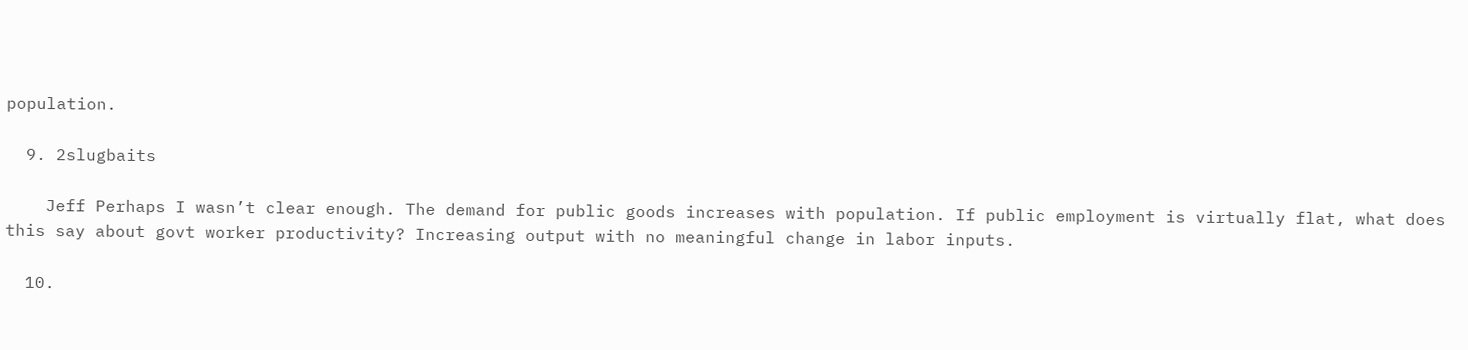population.

  9. 2slugbaits

    Jeff Perhaps I wasn’t clear enough. The demand for public goods increases with population. If public employment is virtually flat, what does this say about govt worker productivity? Increasing output with no meaningful change in labor inputs.

  10.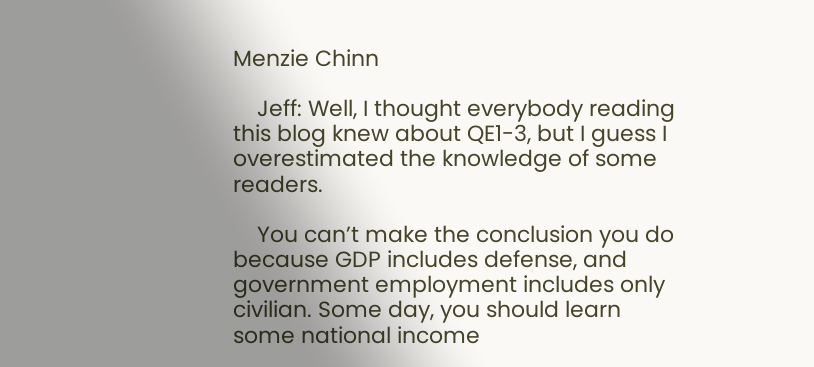Menzie Chinn

    Jeff: Well, I thought everybody reading this blog knew about QE1-3, but I guess I overestimated the knowledge of some readers.

    You can’t make the conclusion you do because GDP includes defense, and government employment includes only civilian. Some day, you should learn some national income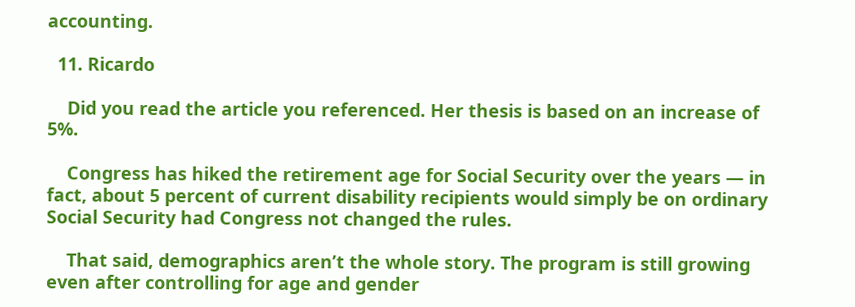accounting.

  11. Ricardo

    Did you read the article you referenced. Her thesis is based on an increase of 5%.

    Congress has hiked the retirement age for Social Security over the years — in fact, about 5 percent of current disability recipients would simply be on ordinary Social Security had Congress not changed the rules.

    That said, demographics aren’t the whole story. The program is still growing even after controlling for age and gender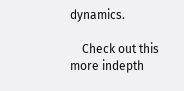dynamics.

    Check out this more indepth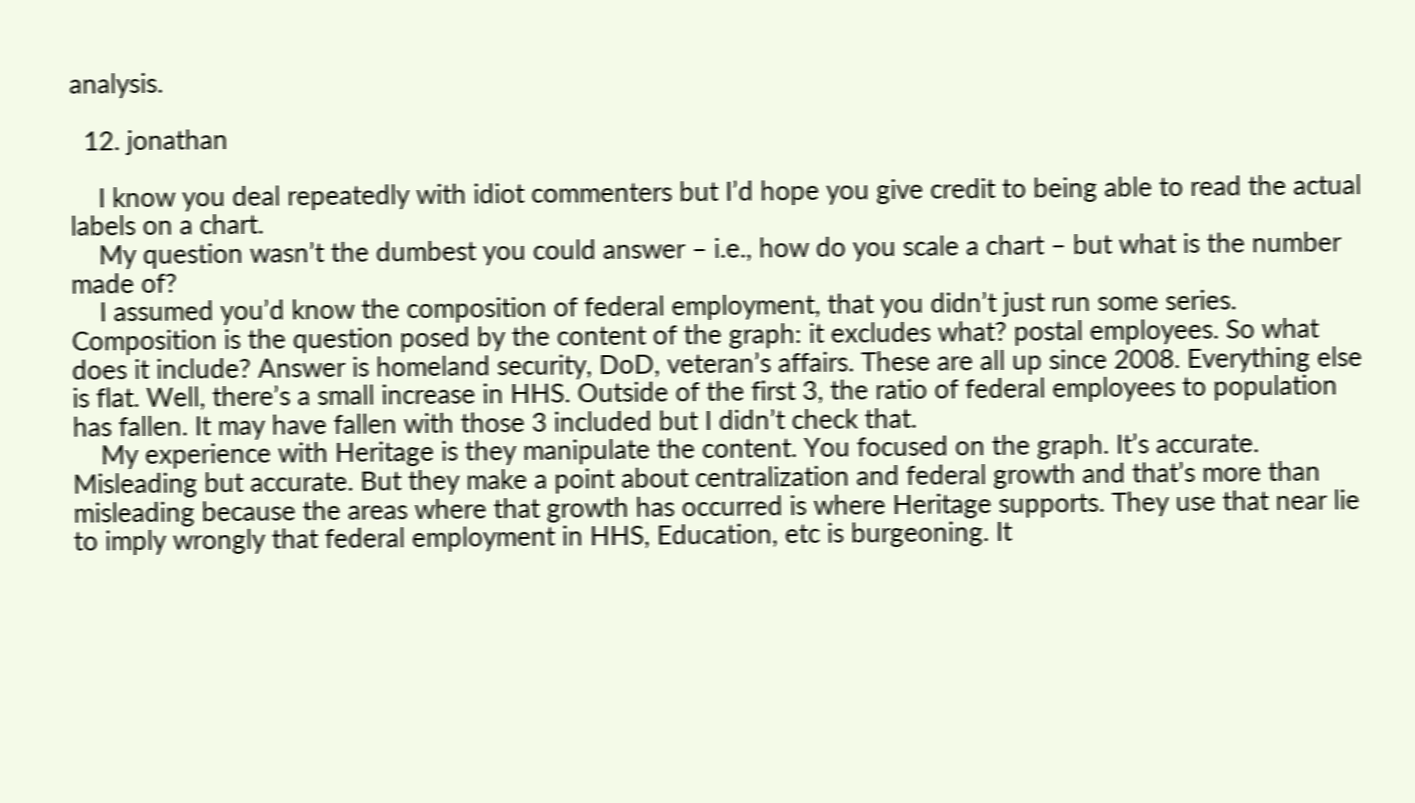analysis.

  12. jonathan

    I know you deal repeatedly with idiot commenters but I’d hope you give credit to being able to read the actual labels on a chart.
    My question wasn’t the dumbest you could answer – i.e., how do you scale a chart – but what is the number made of?
    I assumed you’d know the composition of federal employment, that you didn’t just run some series. Composition is the question posed by the content of the graph: it excludes what? postal employees. So what does it include? Answer is homeland security, DoD, veteran’s affairs. These are all up since 2008. Everything else is flat. Well, there’s a small increase in HHS. Outside of the first 3, the ratio of federal employees to population has fallen. It may have fallen with those 3 included but I didn’t check that.
    My experience with Heritage is they manipulate the content. You focused on the graph. It’s accurate. Misleading but accurate. But they make a point about centralization and federal growth and that’s more than misleading because the areas where that growth has occurred is where Heritage supports. They use that near lie to imply wrongly that federal employment in HHS, Education, etc is burgeoning. It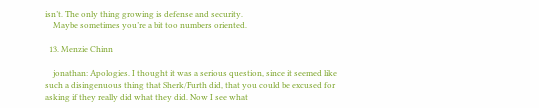isn’t. The only thing growing is defense and security.
    Maybe sometimes you’re a bit too numbers oriented.

  13. Menzie Chinn

    jonathan: Apologies. I thought it was a serious question, since it seemed like such a disingenuous thing that Sherk/Furth did, that you could be excused for asking if they really did what they did. Now I see what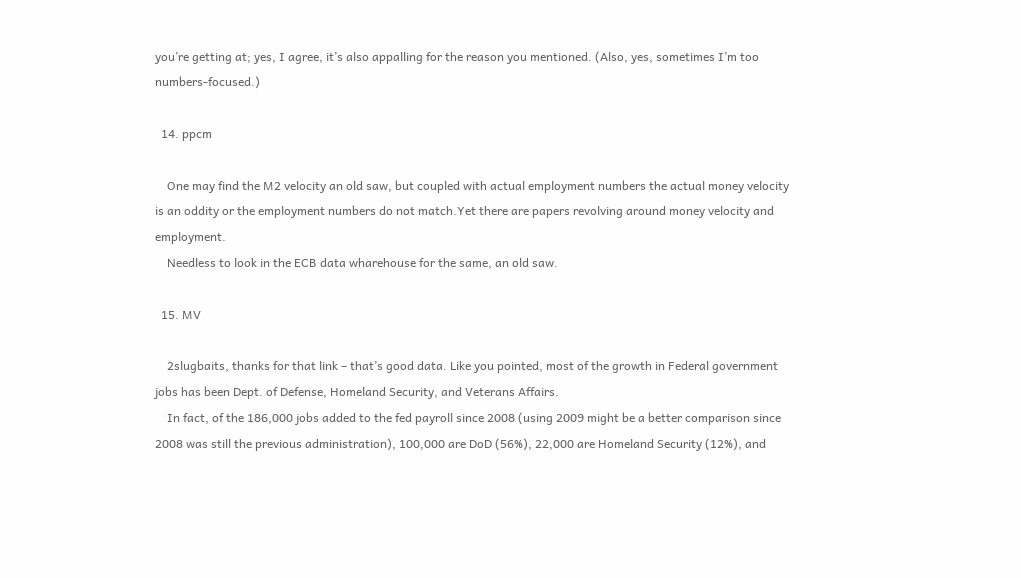you’re getting at; yes, I agree, it’s also appalling for the reason you mentioned. (Also, yes, sometimes I’m too numbers-focused.)

  14. ppcm

    One may find the M2 velocity an old saw, but coupled with actual employment numbers the actual money velocity is an oddity or the employment numbers do not match.Yet there are papers revolving around money velocity and employment.
    Needless to look in the ECB data wharehouse for the same, an old saw.

  15. MV

    2slugbaits, thanks for that link – that’s good data. Like you pointed, most of the growth in Federal government jobs has been Dept. of Defense, Homeland Security, and Veterans Affairs.
    In fact, of the 186,000 jobs added to the fed payroll since 2008 (using 2009 might be a better comparison since 2008 was still the previous administration), 100,000 are DoD (56%), 22,000 are Homeland Security (12%), and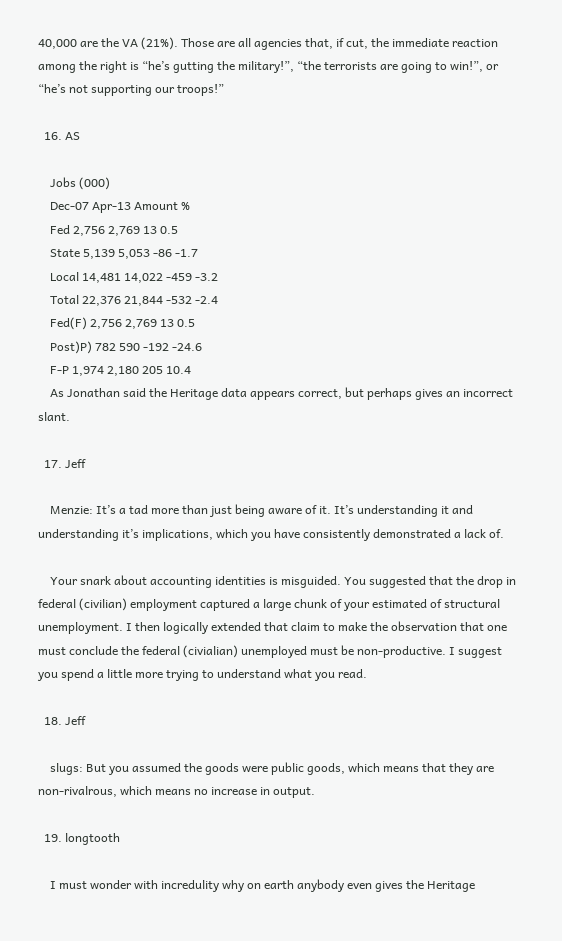40,000 are the VA (21%). Those are all agencies that, if cut, the immediate reaction among the right is “he’s gutting the military!”, “the terrorists are going to win!”, or “he’s not supporting our troops!”

  16. AS

    Jobs (000)
    Dec-07 Apr-13 Amount %
    Fed 2,756 2,769 13 0.5
    State 5,139 5,053 -86 -1.7
    Local 14,481 14,022 -459 -3.2
    Total 22,376 21,844 -532 -2.4
    Fed(F) 2,756 2,769 13 0.5
    Post)P) 782 590 -192 -24.6
    F-P 1,974 2,180 205 10.4
    As Jonathan said the Heritage data appears correct, but perhaps gives an incorrect slant.

  17. Jeff

    Menzie: It’s a tad more than just being aware of it. It’s understanding it and understanding it’s implications, which you have consistently demonstrated a lack of.

    Your snark about accounting identities is misguided. You suggested that the drop in federal (civilian) employment captured a large chunk of your estimated of structural unemployment. I then logically extended that claim to make the observation that one must conclude the federal (civialian) unemployed must be non-productive. I suggest you spend a little more trying to understand what you read.

  18. Jeff

    slugs: But you assumed the goods were public goods, which means that they are non-rivalrous, which means no increase in output.

  19. longtooth

    I must wonder with incredulity why on earth anybody even gives the Heritage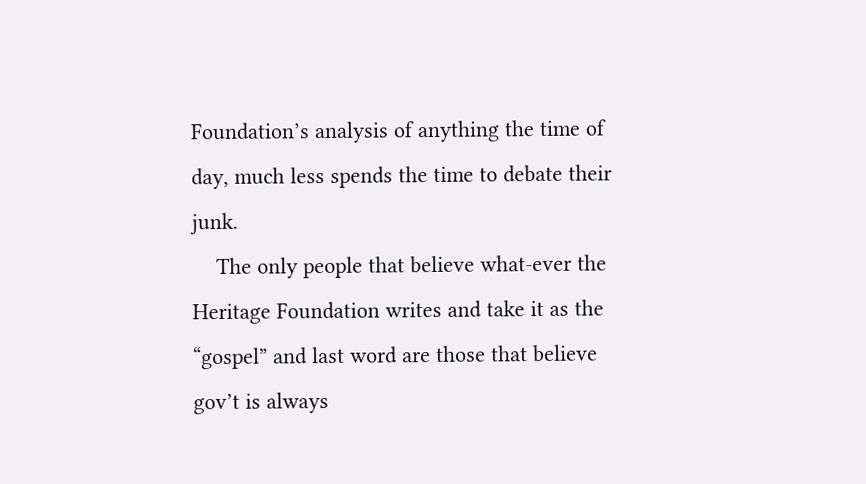Foundation’s analysis of anything the time of day, much less spends the time to debate their junk.
    The only people that believe what-ever the Heritage Foundation writes and take it as the “gospel” and last word are those that believe gov’t is always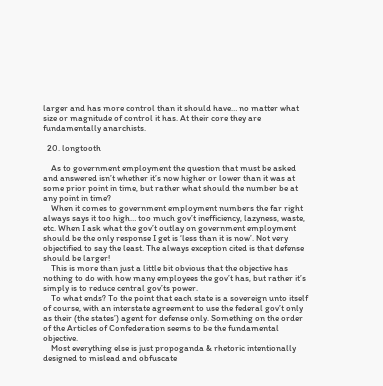larger and has more control than it should have… no matter what size or magnitude of control it has. At their core they are fundamentally anarchists.

  20. longtooth

    As to government employment the question that must be asked and answered isn’t whether it’s now higher or lower than it was at some prior point in time, but rather what should the number be at any point in time?
    When it comes to government employment numbers the far right always says it too high… too much gov’t inefficiency, lazyness, waste, etc. When I ask what the gov’t outlay on government employment should be the only response I get is ‘less than it is now’. Not very objectified to say the least. The always exception cited is that defense should be larger!
    This is more than just a little bit obvious that the objective has nothing to do with how many employees the gov’t has, but rather it’s simply is to reduce central gov’ts power.
    To what ends? To the point that each state is a sovereign unto itself of course, with an interstate agreement to use the federal gov’t only as their (the states’) agent for defense only. Something on the order of the Articles of Confederation seems to be the fundamental objective.
    Most everything else is just propoganda & rhetoric intentionally designed to mislead and obfuscate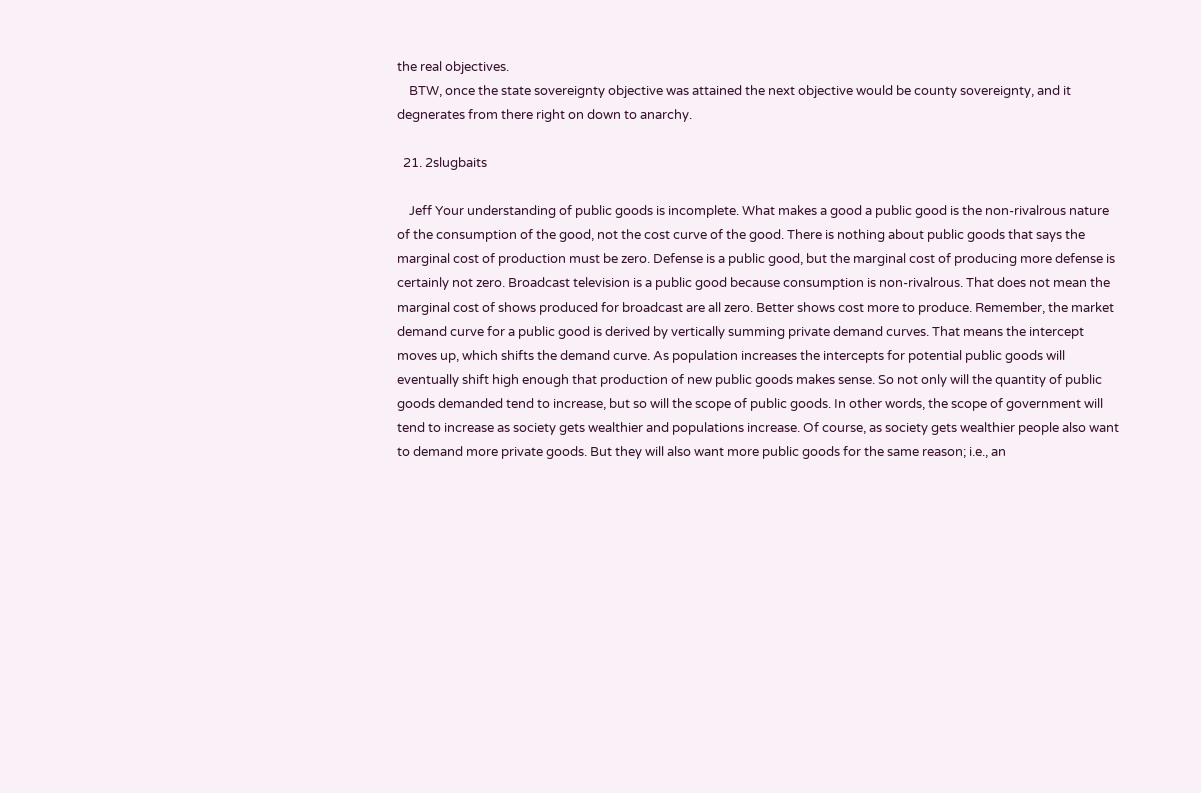the real objectives.
    BTW, once the state sovereignty objective was attained the next objective would be county sovereignty, and it degnerates from there right on down to anarchy.

  21. 2slugbaits

    Jeff Your understanding of public goods is incomplete. What makes a good a public good is the non-rivalrous nature of the consumption of the good, not the cost curve of the good. There is nothing about public goods that says the marginal cost of production must be zero. Defense is a public good, but the marginal cost of producing more defense is certainly not zero. Broadcast television is a public good because consumption is non-rivalrous. That does not mean the marginal cost of shows produced for broadcast are all zero. Better shows cost more to produce. Remember, the market demand curve for a public good is derived by vertically summing private demand curves. That means the intercept moves up, which shifts the demand curve. As population increases the intercepts for potential public goods will eventually shift high enough that production of new public goods makes sense. So not only will the quantity of public goods demanded tend to increase, but so will the scope of public goods. In other words, the scope of government will tend to increase as society gets wealthier and populations increase. Of course, as society gets wealthier people also want to demand more private goods. But they will also want more public goods for the same reason; i.e., an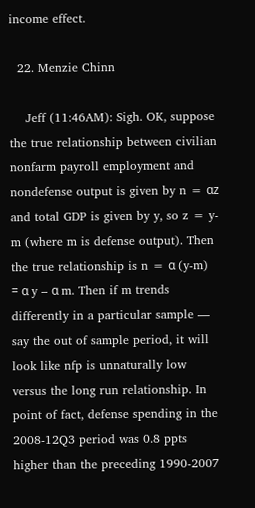income effect.

  22. Menzie Chinn

    Jeff (11:46AM): Sigh. OK, suppose the true relationship between civilian nonfarm payroll employment and nondefense output is given by n = αz and total GDP is given by y, so z = y-m (where m is defense output). Then the true relationship is n = α (y-m) = α y – α m. Then if m trends differently in a particular sample — say the out of sample period, it will look like nfp is unnaturally low versus the long run relationship. In point of fact, defense spending in the 2008-12Q3 period was 0.8 ppts higher than the preceding 1990-2007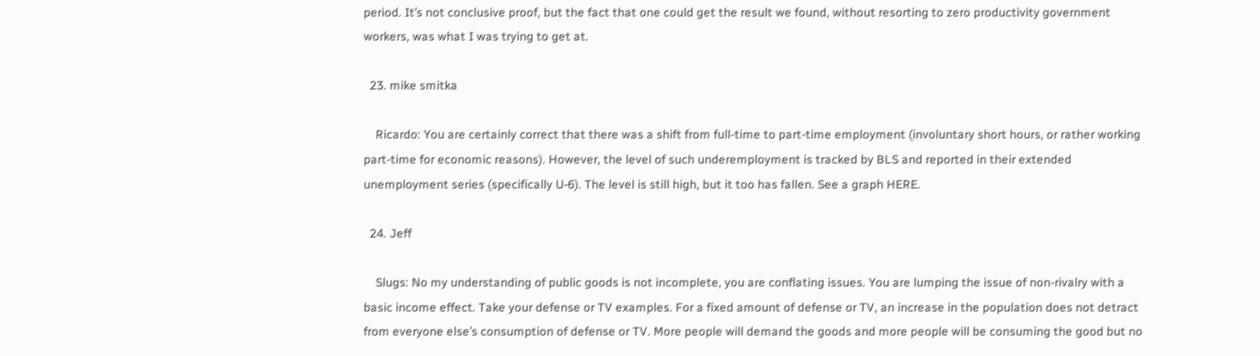period. It’s not conclusive proof, but the fact that one could get the result we found, without resorting to zero productivity government workers, was what I was trying to get at.

  23. mike smitka

    Ricardo: You are certainly correct that there was a shift from full-time to part-time employment (involuntary short hours, or rather working part-time for economic reasons). However, the level of such underemployment is tracked by BLS and reported in their extended unemployment series (specifically U-6). The level is still high, but it too has fallen. See a graph HERE.

  24. Jeff

    Slugs: No my understanding of public goods is not incomplete, you are conflating issues. You are lumping the issue of non-rivalry with a basic income effect. Take your defense or TV examples. For a fixed amount of defense or TV, an increase in the population does not detract from everyone else’s consumption of defense or TV. More people will demand the goods and more people will be consuming the good but no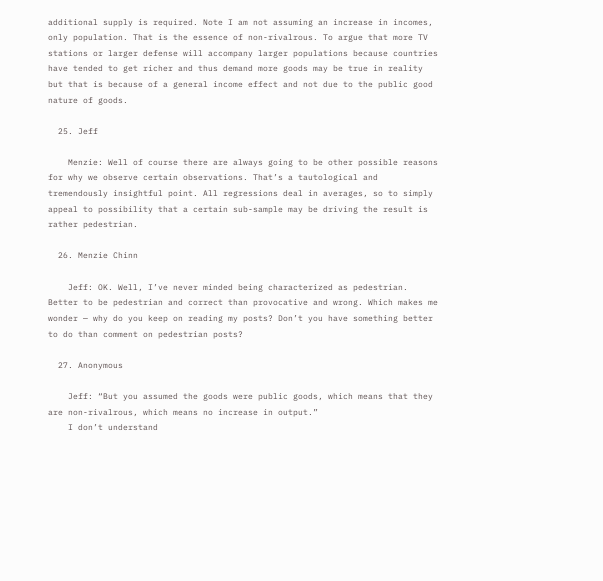additional supply is required. Note I am not assuming an increase in incomes, only population. That is the essence of non-rivalrous. To argue that more TV stations or larger defense will accompany larger populations because countries have tended to get richer and thus demand more goods may be true in reality but that is because of a general income effect and not due to the public good nature of goods.

  25. Jeff

    Menzie: Well of course there are always going to be other possible reasons for why we observe certain observations. That’s a tautological and tremendously insightful point. All regressions deal in averages, so to simply appeal to possibility that a certain sub-sample may be driving the result is rather pedestrian.

  26. Menzie Chinn

    Jeff: OK. Well, I’ve never minded being characterized as pedestrian. Better to be pedestrian and correct than provocative and wrong. Which makes me wonder — why do you keep on reading my posts? Don’t you have something better to do than comment on pedestrian posts?

  27. Anonymous

    Jeff: “But you assumed the goods were public goods, which means that they are non-rivalrous, which means no increase in output.”
    I don’t understand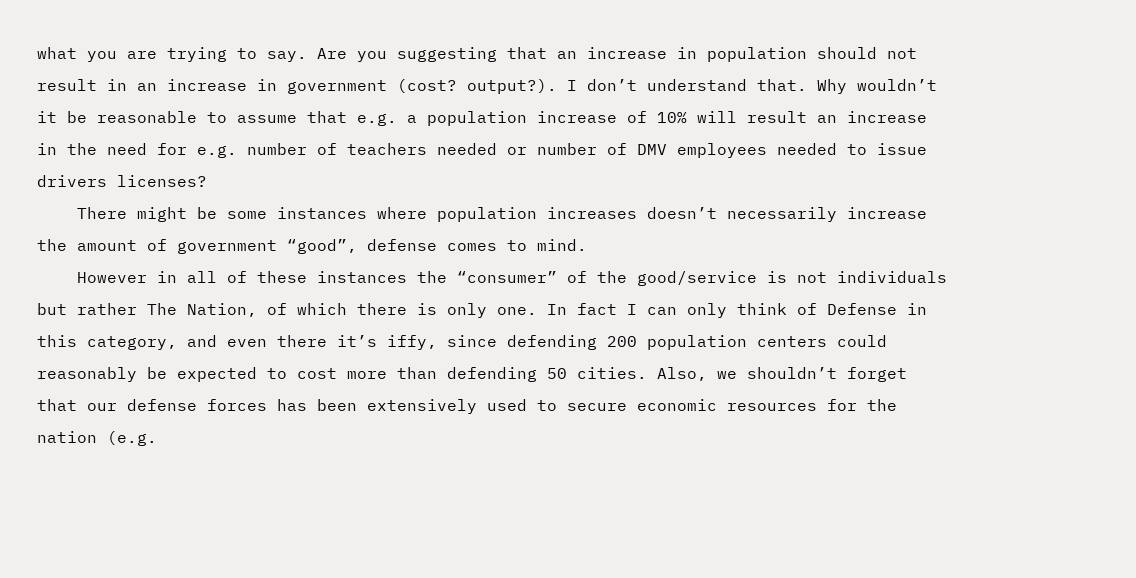what you are trying to say. Are you suggesting that an increase in population should not result in an increase in government (cost? output?). I don’t understand that. Why wouldn’t it be reasonable to assume that e.g. a population increase of 10% will result an increase in the need for e.g. number of teachers needed or number of DMV employees needed to issue drivers licenses?
    There might be some instances where population increases doesn’t necessarily increase the amount of government “good”, defense comes to mind.
    However in all of these instances the “consumer” of the good/service is not individuals but rather The Nation, of which there is only one. In fact I can only think of Defense in this category, and even there it’s iffy, since defending 200 population centers could reasonably be expected to cost more than defending 50 cities. Also, we shouldn’t forget that our defense forces has been extensively used to secure economic resources for the nation (e.g.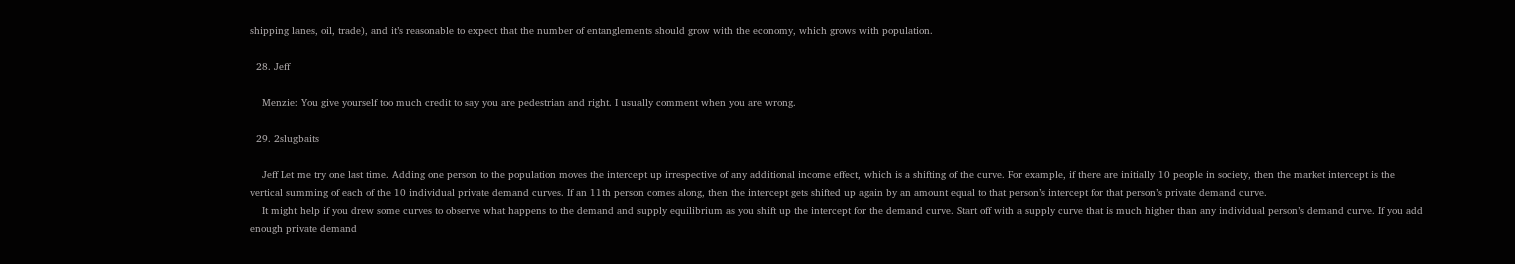shipping lanes, oil, trade), and it’s reasonable to expect that the number of entanglements should grow with the economy, which grows with population.

  28. Jeff

    Menzie: You give yourself too much credit to say you are pedestrian and right. I usually comment when you are wrong.

  29. 2slugbaits

    Jeff Let me try one last time. Adding one person to the population moves the intercept up irrespective of any additional income effect, which is a shifting of the curve. For example, if there are initially 10 people in society, then the market intercept is the vertical summing of each of the 10 individual private demand curves. If an 11th person comes along, then the intercept gets shifted up again by an amount equal to that person’s intercept for that person’s private demand curve.
    It might help if you drew some curves to observe what happens to the demand and supply equilibrium as you shift up the intercept for the demand curve. Start off with a supply curve that is much higher than any individual person’s demand curve. If you add enough private demand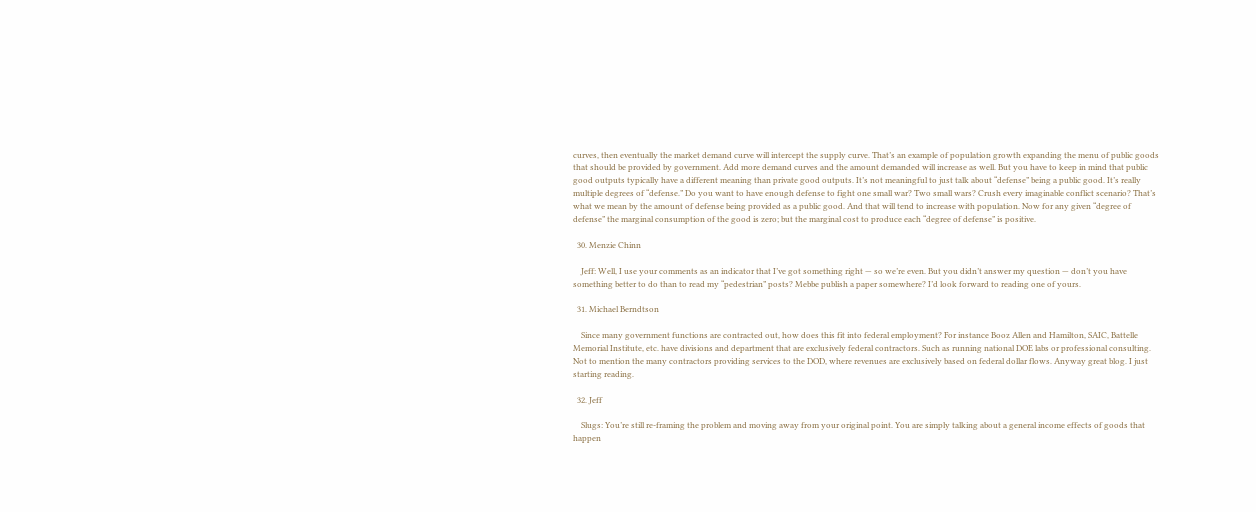curves, then eventually the market demand curve will intercept the supply curve. That’s an example of population growth expanding the menu of public goods that should be provided by government. Add more demand curves and the amount demanded will increase as well. But you have to keep in mind that public good outputs typically have a different meaning than private good outputs. It’s not meaningful to just talk about “defense” being a public good. It’s really multiple degrees of “defense.” Do you want to have enough defense to fight one small war? Two small wars? Crush every imaginable conflict scenario? That’s what we mean by the amount of defense being provided as a public good. And that will tend to increase with population. Now for any given “degree of defense” the marginal consumption of the good is zero; but the marginal cost to produce each “degree of defense” is positive.

  30. Menzie Chinn

    Jeff: Well, I use your comments as an indicator that I’ve got something right — so we’re even. But you didn’t answer my question — don’t you have something better to do than to read my “pedestrian” posts? Mebbe publish a paper somewhere? I’d look forward to reading one of yours.

  31. Michael Berndtson

    Since many government functions are contracted out, how does this fit into federal employment? For instance Booz Allen and Hamilton, SAIC, Battelle Memorial Institute, etc. have divisions and department that are exclusively federal contractors. Such as running national DOE labs or professional consulting. Not to mention the many contractors providing services to the DOD, where revenues are exclusively based on federal dollar flows. Anyway great blog. I just starting reading.

  32. Jeff

    Slugs: You’re still re-framing the problem and moving away from your original point. You are simply talking about a general income effects of goods that happen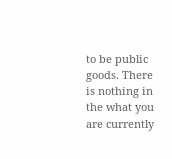to be public goods. There is nothing in the what you are currently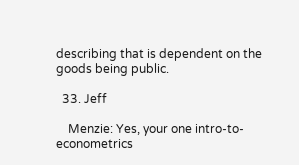describing that is dependent on the goods being public.

  33. Jeff

    Menzie: Yes, your one intro-to-econometrics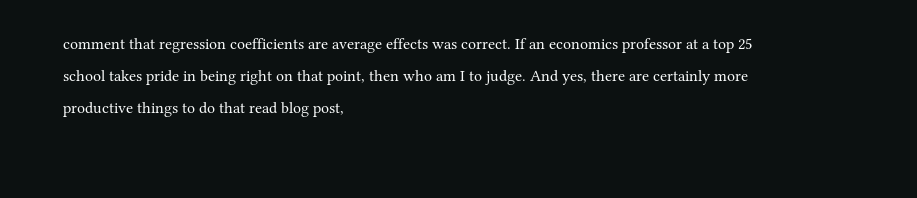comment that regression coefficients are average effects was correct. If an economics professor at a top 25 school takes pride in being right on that point, then who am I to judge. And yes, there are certainly more productive things to do that read blog post,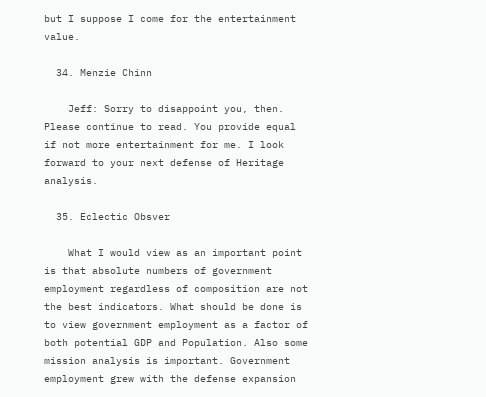but I suppose I come for the entertainment value.

  34. Menzie Chinn

    Jeff: Sorry to disappoint you, then. Please continue to read. You provide equal if not more entertainment for me. I look forward to your next defense of Heritage analysis.

  35. Eclectic Obsver

    What I would view as an important point is that absolute numbers of government employment regardless of composition are not the best indicators. What should be done is to view government employment as a factor of both potential GDP and Population. Also some mission analysis is important. Government employment grew with the defense expansion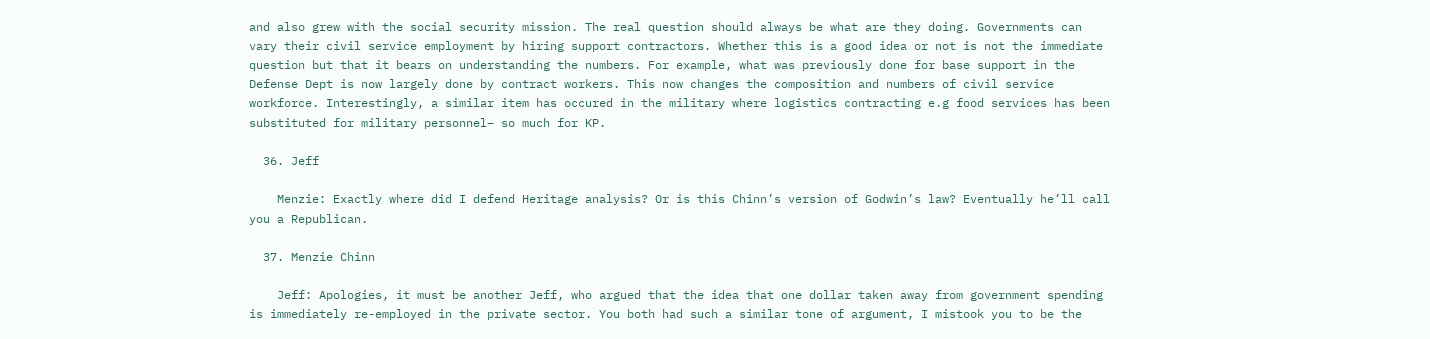and also grew with the social security mission. The real question should always be what are they doing. Governments can vary their civil service employment by hiring support contractors. Whether this is a good idea or not is not the immediate question but that it bears on understanding the numbers. For example, what was previously done for base support in the Defense Dept is now largely done by contract workers. This now changes the composition and numbers of civil service workforce. Interestingly, a similar item has occured in the military where logistics contracting e.g food services has been substituted for military personnel– so much for KP.

  36. Jeff

    Menzie: Exactly where did I defend Heritage analysis? Or is this Chinn’s version of Godwin’s law? Eventually he’ll call you a Republican.

  37. Menzie Chinn

    Jeff: Apologies, it must be another Jeff, who argued that the idea that one dollar taken away from government spending is immediately re-employed in the private sector. You both had such a similar tone of argument, I mistook you to be the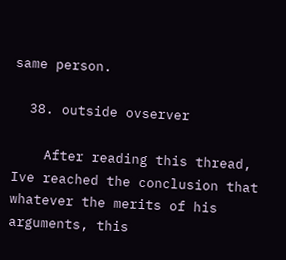same person.

  38. outside ovserver

    After reading this thread, Ive reached the conclusion that whatever the merits of his arguments, this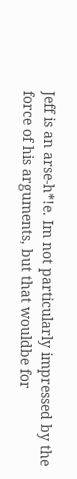Jeff is an arse-h*!e. Im not particularly impressed by the force of his arguments, but that wouldbe for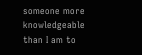someone more knowledgeable than I am to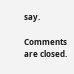say.

Comments are closed.